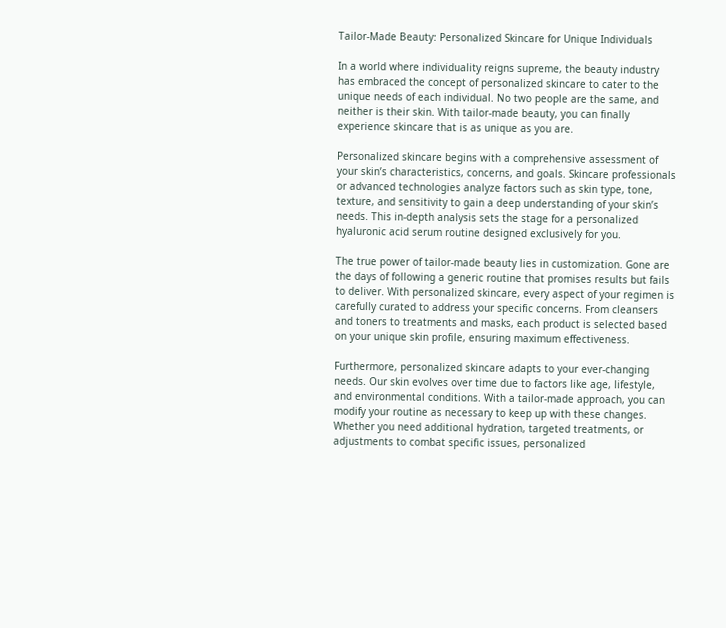Tailor-Made Beauty: Personalized Skincare for Unique Individuals

In a world where individuality reigns supreme, the beauty industry has embraced the concept of personalized skincare to cater to the unique needs of each individual. No two people are the same, and neither is their skin. With tailor-made beauty, you can finally experience skincare that is as unique as you are.

Personalized skincare begins with a comprehensive assessment of your skin’s characteristics, concerns, and goals. Skincare professionals or advanced technologies analyze factors such as skin type, tone, texture, and sensitivity to gain a deep understanding of your skin’s needs. This in-depth analysis sets the stage for a personalized hyaluronic acid serum routine designed exclusively for you.

The true power of tailor-made beauty lies in customization. Gone are the days of following a generic routine that promises results but fails to deliver. With personalized skincare, every aspect of your regimen is carefully curated to address your specific concerns. From cleansers and toners to treatments and masks, each product is selected based on your unique skin profile, ensuring maximum effectiveness.

Furthermore, personalized skincare adapts to your ever-changing needs. Our skin evolves over time due to factors like age, lifestyle, and environmental conditions. With a tailor-made approach, you can modify your routine as necessary to keep up with these changes. Whether you need additional hydration, targeted treatments, or adjustments to combat specific issues, personalized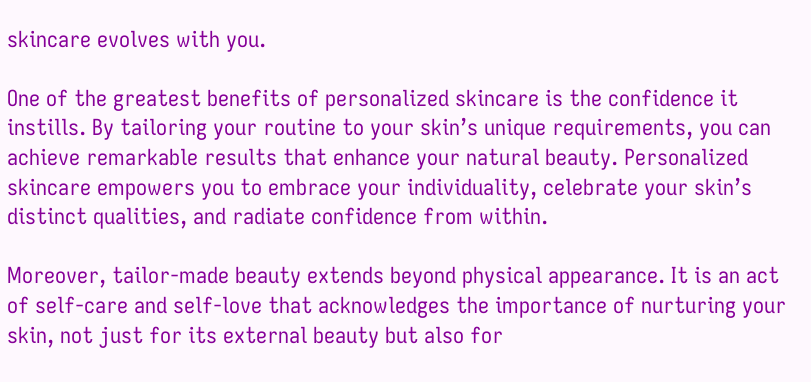skincare evolves with you.

One of the greatest benefits of personalized skincare is the confidence it instills. By tailoring your routine to your skin’s unique requirements, you can achieve remarkable results that enhance your natural beauty. Personalized skincare empowers you to embrace your individuality, celebrate your skin’s distinct qualities, and radiate confidence from within.

Moreover, tailor-made beauty extends beyond physical appearance. It is an act of self-care and self-love that acknowledges the importance of nurturing your skin, not just for its external beauty but also for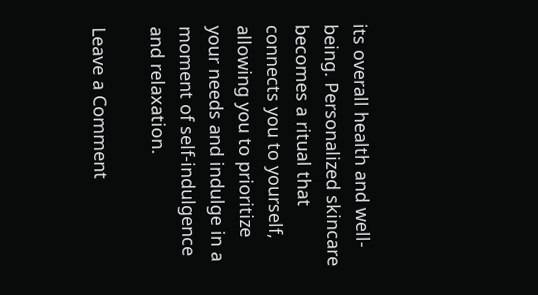its overall health and well-being. Personalized skincare becomes a ritual that connects you to yourself, allowing you to prioritize your needs and indulge in a moment of self-indulgence and relaxation.

Leave a Comment